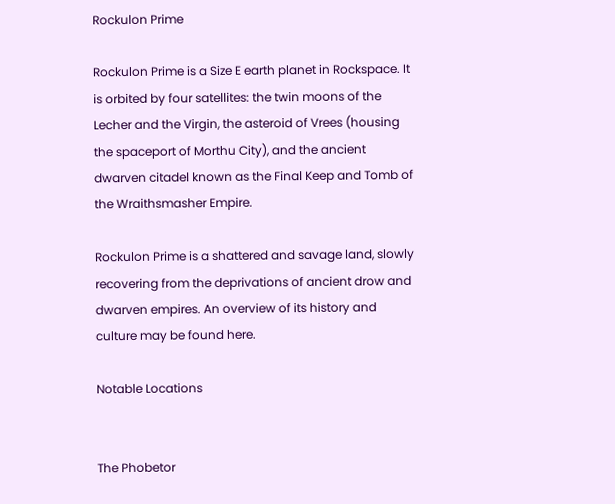Rockulon Prime

Rockulon Prime is a Size E earth planet in Rockspace. It is orbited by four satellites: the twin moons of the Lecher and the Virgin, the asteroid of Vrees (housing the spaceport of Morthu City), and the ancient dwarven citadel known as the Final Keep and Tomb of the Wraithsmasher Empire.

Rockulon Prime is a shattered and savage land, slowly recovering from the deprivations of ancient drow and dwarven empires. An overview of its history and culture may be found here.

Notable Locations


The Phobetor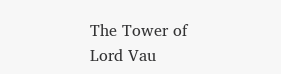The Tower of Lord Vau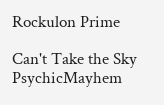Rockulon Prime

Can't Take the Sky PsychicMayhem